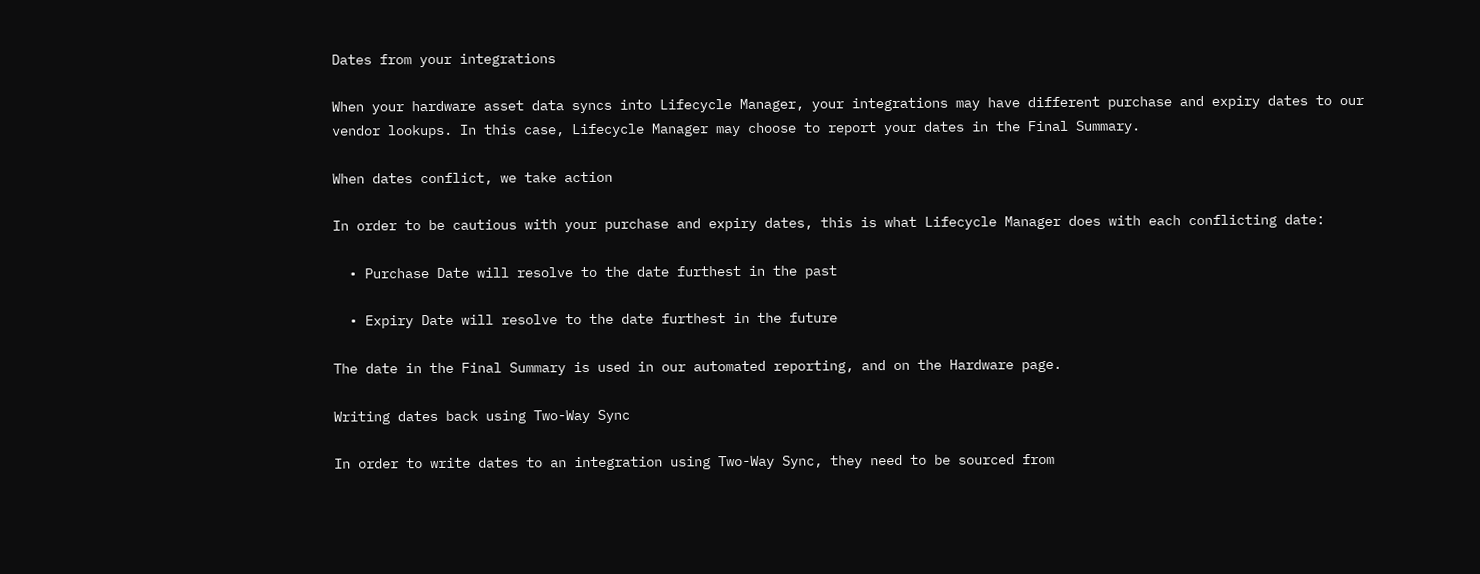Dates from your integrations

When your hardware asset data syncs into Lifecycle Manager, your integrations may have different purchase and expiry dates to our vendor lookups. In this case, Lifecycle Manager may choose to report your dates in the Final Summary.

When dates conflict, we take action

In order to be cautious with your purchase and expiry dates, this is what Lifecycle Manager does with each conflicting date:

  • Purchase Date will resolve to the date furthest in the past

  • Expiry Date will resolve to the date furthest in the future

The date in the Final Summary is used in our automated reporting, and on the Hardware page.

Writing dates back using Two-Way Sync

In order to write dates to an integration using Two-Way Sync, they need to be sourced from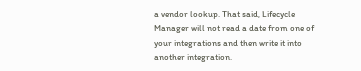a vendor lookup. That said, Lifecycle Manager will not read a date from one of your integrations and then write it into another integration.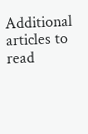Additional articles to read